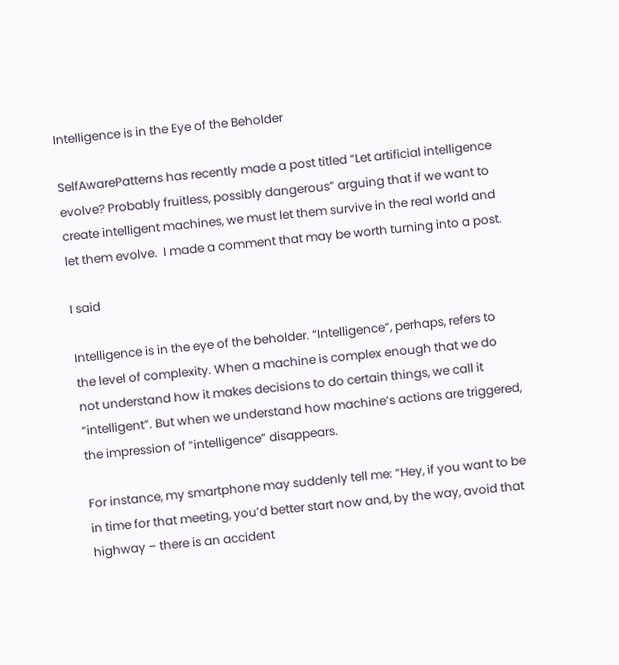Intelligence is in the Eye of the Beholder

SelfAwarePatterns has recently made a post titled “Let artificial intelligence evolve? Probably fruitless, possibly dangerous” arguing that if we want to create intelligent machines, we must let them survive in the real world and let them evolve.  I made a comment that may be worth turning into a post.

I said

Intelligence is in the eye of the beholder. “Intelligence”, perhaps, refers to the level of complexity. When a machine is complex enough that we do not understand how it makes decisions to do certain things, we call it “intelligent”. But when we understand how machine’s actions are triggered, the impression of “intelligence” disappears.

For instance, my smartphone may suddenly tell me: “Hey, if you want to be in time for that meeting, you’d better start now and, by the way, avoid that highway – there is an accident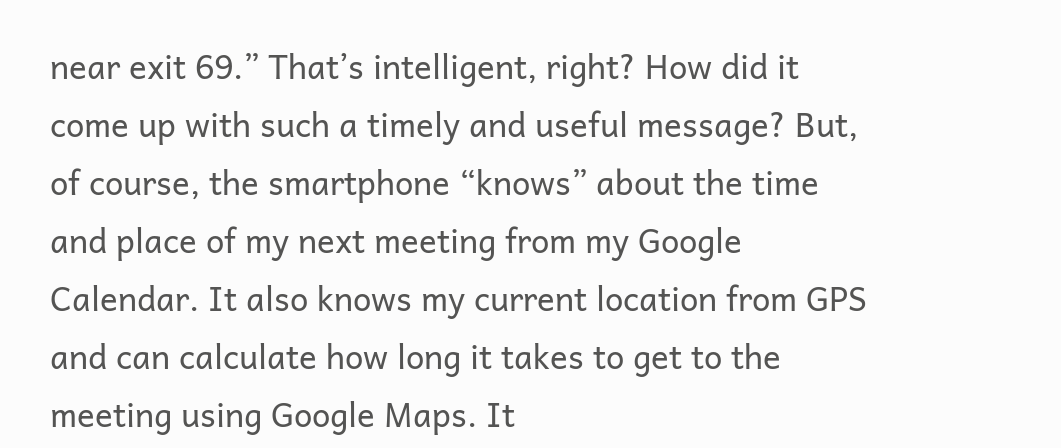near exit 69.” That’s intelligent, right? How did it come up with such a timely and useful message? But, of course, the smartphone “knows” about the time and place of my next meeting from my Google Calendar. It also knows my current location from GPS and can calculate how long it takes to get to the meeting using Google Maps. It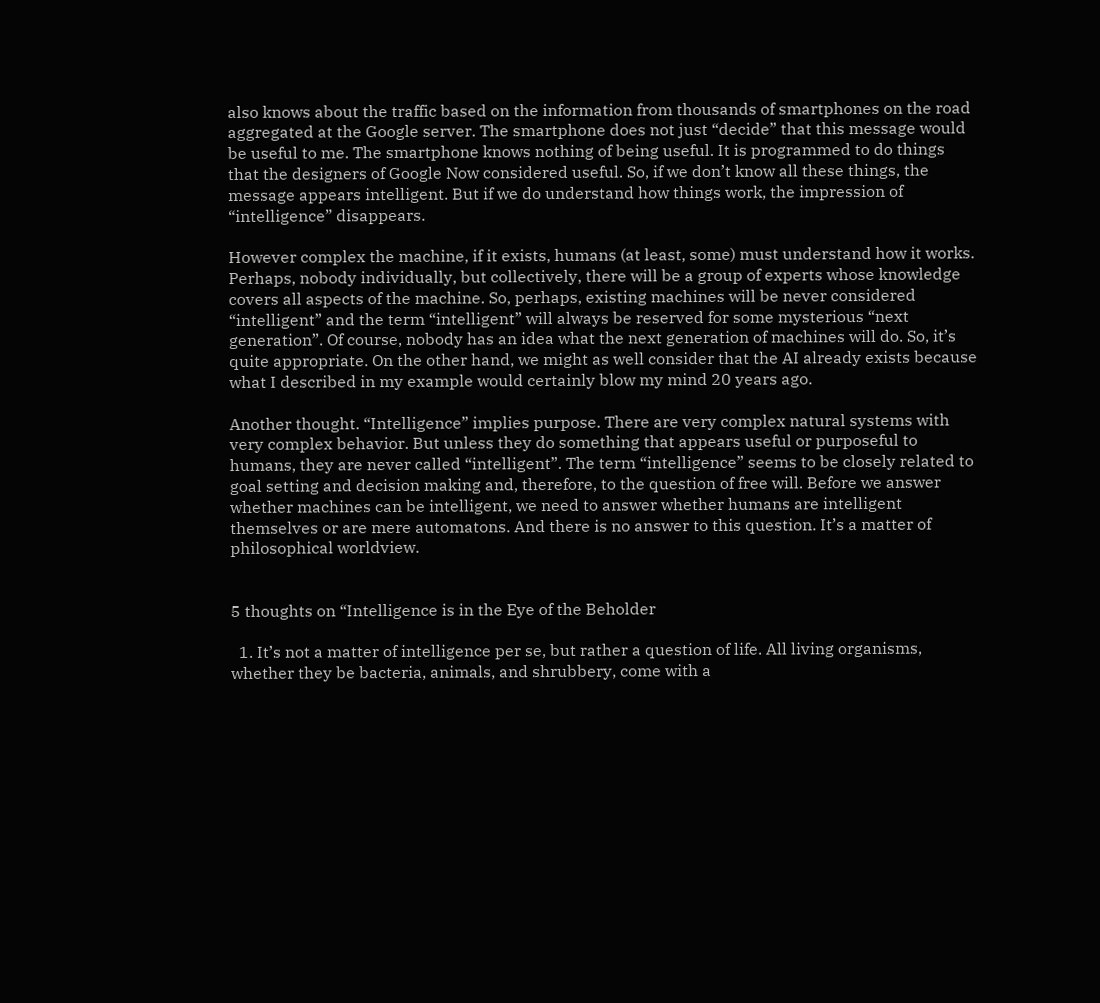also knows about the traffic based on the information from thousands of smartphones on the road aggregated at the Google server. The smartphone does not just “decide” that this message would be useful to me. The smartphone knows nothing of being useful. It is programmed to do things that the designers of Google Now considered useful. So, if we don’t know all these things, the message appears intelligent. But if we do understand how things work, the impression of “intelligence” disappears.

However complex the machine, if it exists, humans (at least, some) must understand how it works. Perhaps, nobody individually, but collectively, there will be a group of experts whose knowledge covers all aspects of the machine. So, perhaps, existing machines will be never considered “intelligent” and the term “intelligent” will always be reserved for some mysterious “next generation”. Of course, nobody has an idea what the next generation of machines will do. So, it’s quite appropriate. On the other hand, we might as well consider that the AI already exists because what I described in my example would certainly blow my mind 20 years ago.

Another thought. “Intelligence” implies purpose. There are very complex natural systems with very complex behavior. But unless they do something that appears useful or purposeful to humans, they are never called “intelligent”. The term “intelligence” seems to be closely related to goal setting and decision making and, therefore, to the question of free will. Before we answer whether machines can be intelligent, we need to answer whether humans are intelligent themselves or are mere automatons. And there is no answer to this question. It’s a matter of philosophical worldview.


5 thoughts on “Intelligence is in the Eye of the Beholder

  1. It’s not a matter of intelligence per se, but rather a question of life. All living organisms, whether they be bacteria, animals, and shrubbery, come with a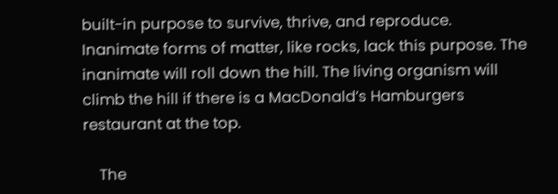built-in purpose to survive, thrive, and reproduce. Inanimate forms of matter, like rocks, lack this purpose. The inanimate will roll down the hill. The living organism will climb the hill if there is a MacDonald’s Hamburgers restaurant at the top.

    The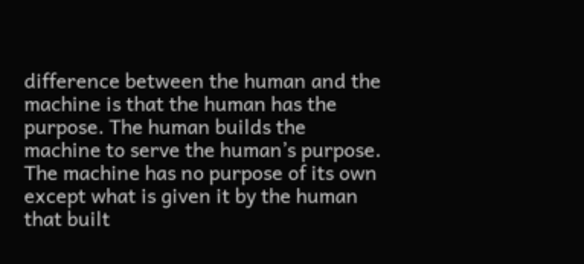difference between the human and the machine is that the human has the purpose. The human builds the machine to serve the human’s purpose. The machine has no purpose of its own except what is given it by the human that built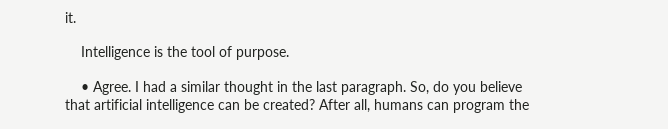it.

    Intelligence is the tool of purpose.

    • Agree. I had a similar thought in the last paragraph. So, do you believe that artificial intelligence can be created? After all, humans can program the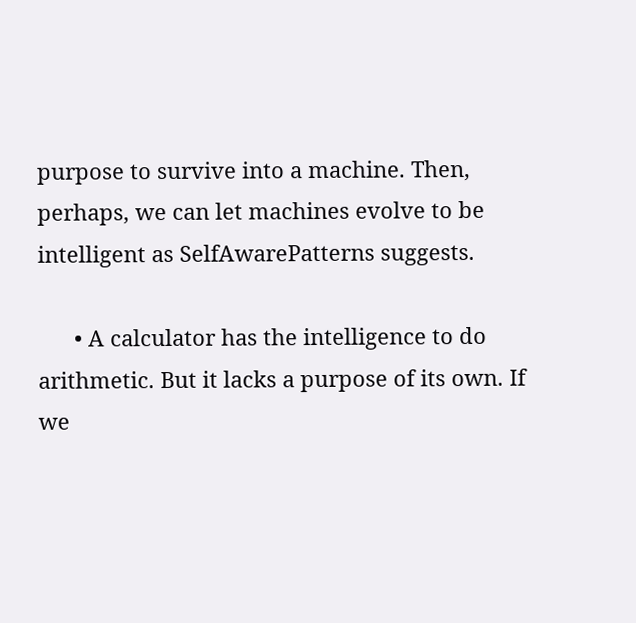purpose to survive into a machine. Then, perhaps, we can let machines evolve to be intelligent as SelfAwarePatterns suggests.

      • A calculator has the intelligence to do arithmetic. But it lacks a purpose of its own. If we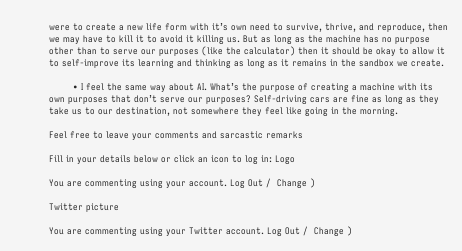were to create a new life form with it’s own need to survive, thrive, and reproduce, then we may have to kill it to avoid it killing us. But as long as the machine has no purpose other than to serve our purposes (like the calculator) then it should be okay to allow it to self-improve its learning and thinking as long as it remains in the sandbox we create.

        • I feel the same way about AI. What’s the purpose of creating a machine with its own purposes that don’t serve our purposes? Self-driving cars are fine as long as they take us to our destination, not somewhere they feel like going in the morning.

Feel free to leave your comments and sarcastic remarks

Fill in your details below or click an icon to log in: Logo

You are commenting using your account. Log Out /  Change )

Twitter picture

You are commenting using your Twitter account. Log Out /  Change )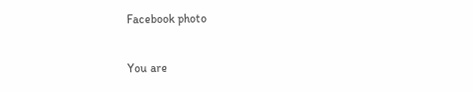Facebook photo

You are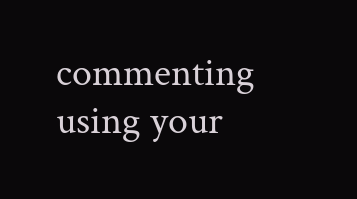commenting using your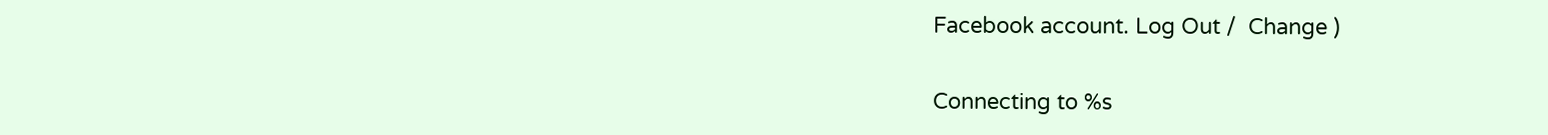Facebook account. Log Out /  Change )

Connecting to %s